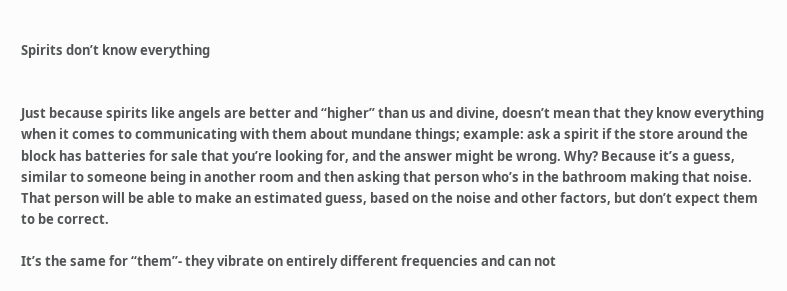Spirits don’t know everything


Just because spirits like angels are better and “higher” than us and divine, doesn’t mean that they know everything when it comes to communicating with them about mundane things; example: ask a spirit if the store around the block has batteries for sale that you’re looking for, and the answer might be wrong. Why? Because it’s a guess, similar to someone being in another room and then asking that person who’s in the bathroom making that noise. That person will be able to make an estimated guess, based on the noise and other factors, but don’t expect them to be correct.

It’s the same for “them”- they vibrate on entirely different frequencies and can not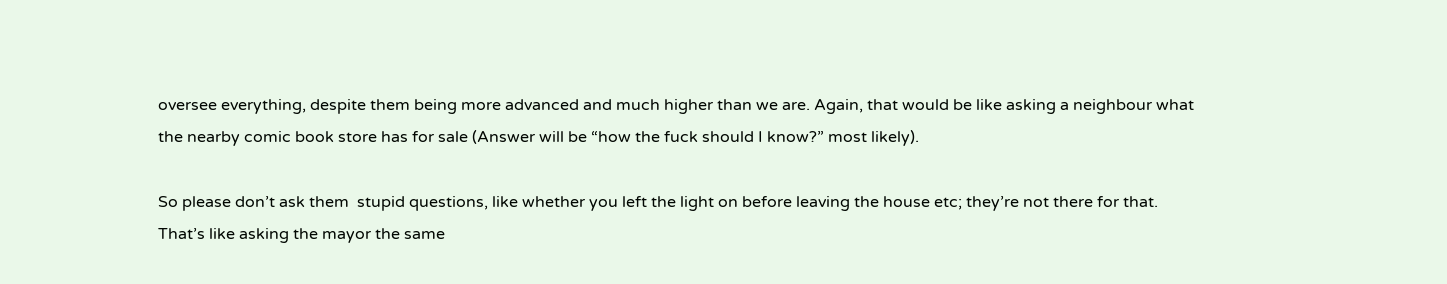oversee everything, despite them being more advanced and much higher than we are. Again, that would be like asking a neighbour what the nearby comic book store has for sale (Answer will be “how the fuck should I know?” most likely).

So please don’t ask them  stupid questions, like whether you left the light on before leaving the house etc; they’re not there for that. That’s like asking the mayor the same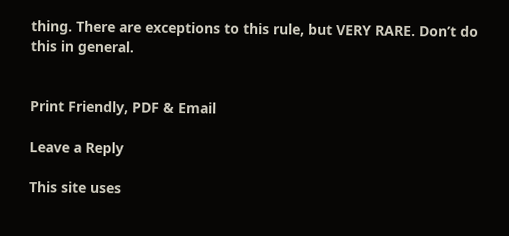thing. There are exceptions to this rule, but VERY RARE. Don’t do this in general.


Print Friendly, PDF & Email

Leave a Reply

This site uses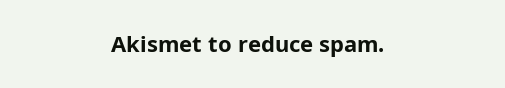Akismet to reduce spam.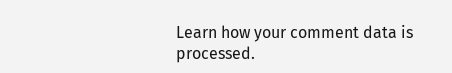Learn how your comment data is processed.